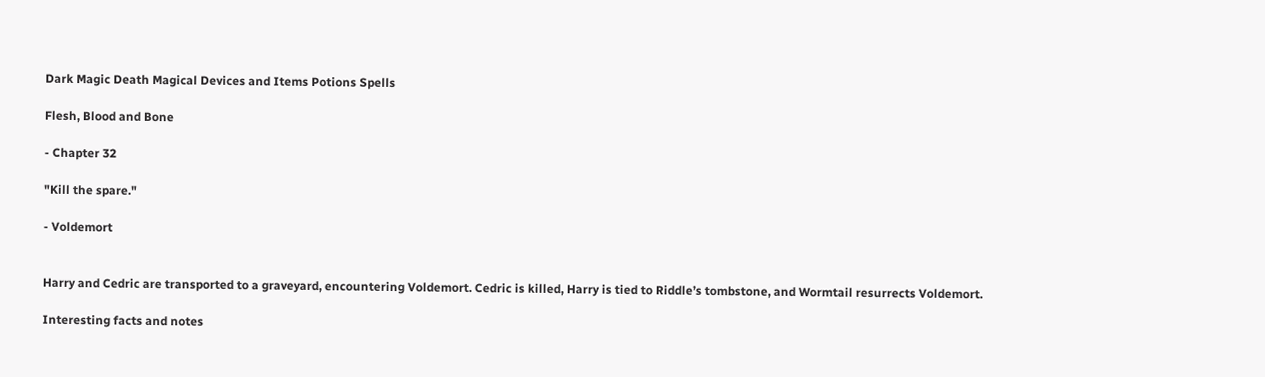Dark Magic Death Magical Devices and Items Potions Spells

Flesh, Blood and Bone

- Chapter 32

"Kill the spare."

- Voldemort


Harry and Cedric are transported to a graveyard, encountering Voldemort. Cedric is killed, Harry is tied to Riddle’s tombstone, and Wormtail resurrects Voldemort.

Interesting facts and notes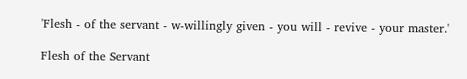'Flesh - of the servant - w-willingly given - you will - revive - your master.'

Flesh of the Servant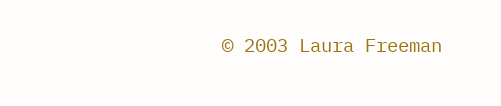© 2003 Laura Freeman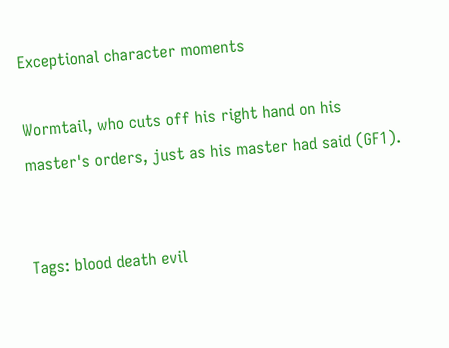Exceptional character moments

Wormtail, who cuts off his right hand on his master's orders, just as his master had said (GF1).


Tags: blood death evil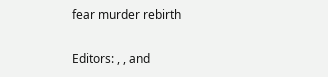fear murder rebirth

Editors: , , and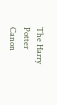The Harry Potter Canon